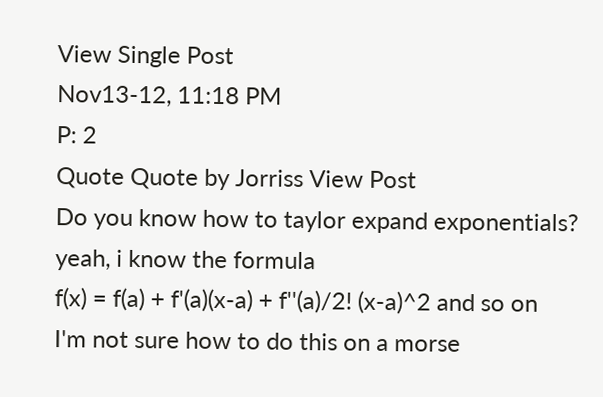View Single Post
Nov13-12, 11:18 PM
P: 2
Quote Quote by Jorriss View Post
Do you know how to taylor expand exponentials?
yeah, i know the formula
f(x) = f(a) + f'(a)(x-a) + f''(a)/2! (x-a)^2 and so on
I'm not sure how to do this on a morse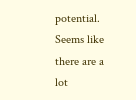potential. Seems like there are a lot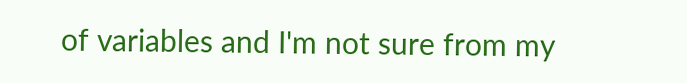of variables and I'm not sure from my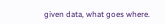given data, what goes where.